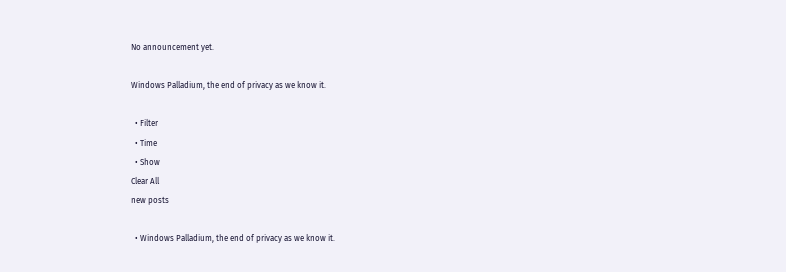No announcement yet.

Windows Palladium, the end of privacy as we know it.

  • Filter
  • Time
  • Show
Clear All
new posts

  • Windows Palladium, the end of privacy as we know it.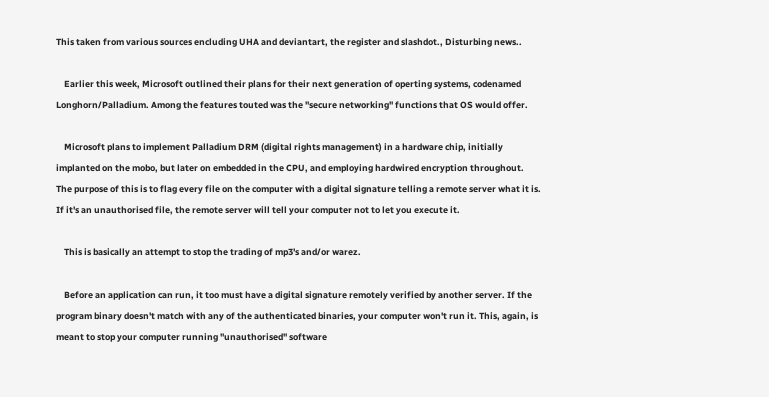This taken from various sources encluding UHA and deviantart, the register and slashdot., Disturbing news..

    Earlier this week, Microsoft outlined their plans for their next generation of operting systems, codenamed Longhorn/Palladium. Among the features touted was the "secure networking" functions that OS would offer.

    Microsoft plans to implement Palladium DRM (digital rights management) in a hardware chip, initially implanted on the mobo, but later on embedded in the CPU, and employing hardwired encryption throughout. The purpose of this is to flag every file on the computer with a digital signature telling a remote server what it is. If it's an unauthorised file, the remote server will tell your computer not to let you execute it.

    This is basically an attempt to stop the trading of mp3's and/or warez.

    Before an application can run, it too must have a digital signature remotely verified by another server. If the program binary doesn't match with any of the authenticated binaries, your computer won't run it. This, again, is meant to stop your computer running "unauthorised" software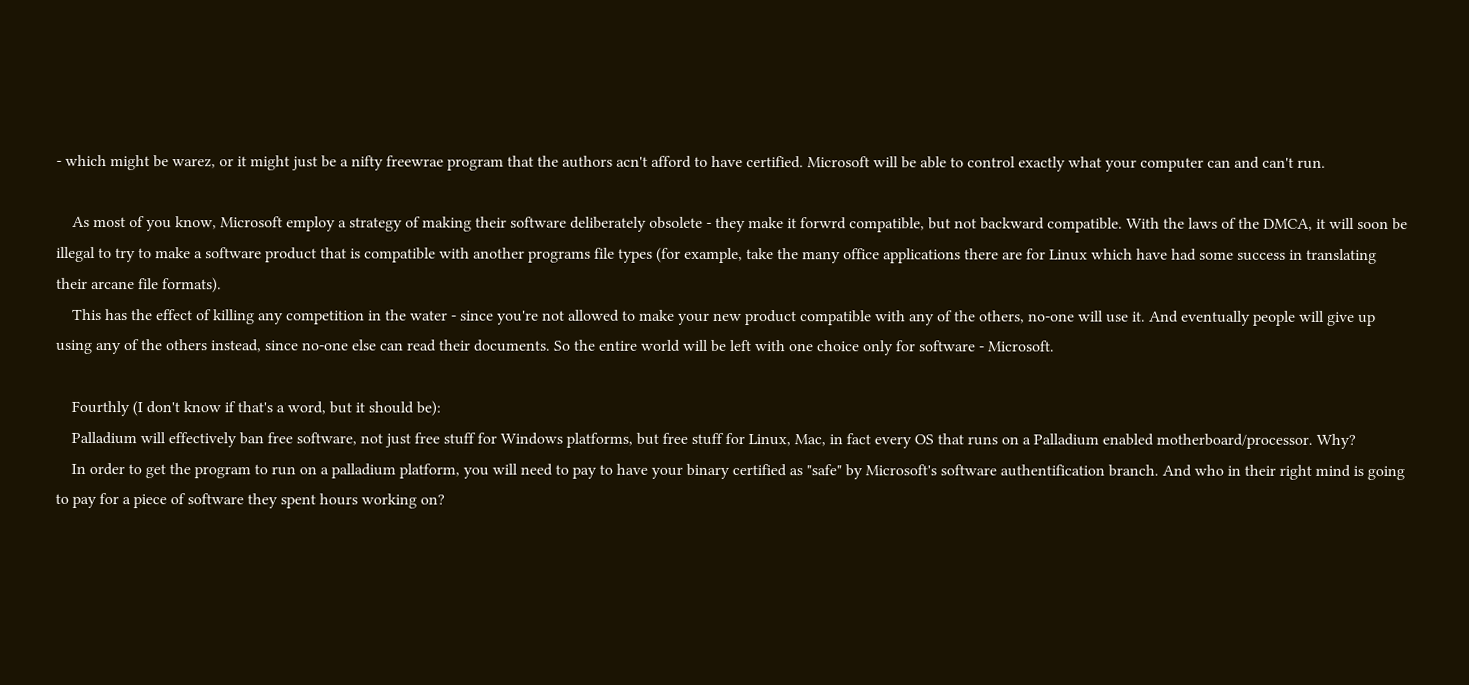- which might be warez, or it might just be a nifty freewrae program that the authors acn't afford to have certified. Microsoft will be able to control exactly what your computer can and can't run.

    As most of you know, Microsoft employ a strategy of making their software deliberately obsolete - they make it forwrd compatible, but not backward compatible. With the laws of the DMCA, it will soon be illegal to try to make a software product that is compatible with another programs file types (for example, take the many office applications there are for Linux which have had some success in translating their arcane file formats).
    This has the effect of killing any competition in the water - since you're not allowed to make your new product compatible with any of the others, no-one will use it. And eventually people will give up using any of the others instead, since no-one else can read their documents. So the entire world will be left with one choice only for software - Microsoft.

    Fourthly (I don't know if that's a word, but it should be):
    Palladium will effectively ban free software, not just free stuff for Windows platforms, but free stuff for Linux, Mac, in fact every OS that runs on a Palladium enabled motherboard/processor. Why?
    In order to get the program to run on a palladium platform, you will need to pay to have your binary certified as "safe" by Microsoft's software authentification branch. And who in their right mind is going to pay for a piece of software they spent hours working on?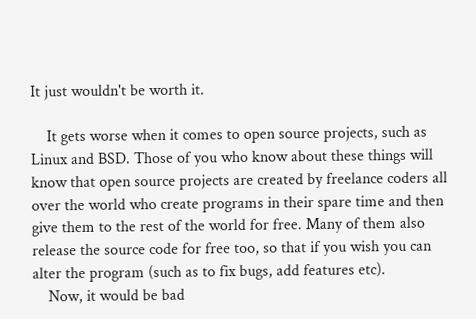It just wouldn't be worth it.

    It gets worse when it comes to open source projects, such as Linux and BSD. Those of you who know about these things will know that open source projects are created by freelance coders all over the world who create programs in their spare time and then give them to the rest of the world for free. Many of them also release the source code for free too, so that if you wish you can alter the program (such as to fix bugs, add features etc).
    Now, it would be bad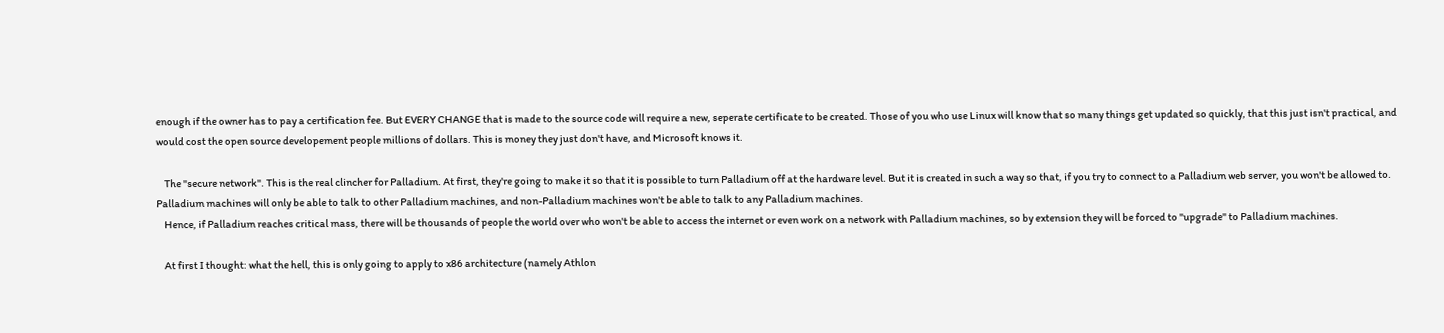enough if the owner has to pay a certification fee. But EVERY CHANGE that is made to the source code will require a new, seperate certificate to be created. Those of you who use Linux will know that so many things get updated so quickly, that this just isn't practical, and would cost the open source developement people millions of dollars. This is money they just don't have, and Microsoft knows it.

    The "secure network". This is the real clincher for Palladium. At first, they're going to make it so that it is possible to turn Palladium off at the hardware level. But it is created in such a way so that, if you try to connect to a Palladium web server, you won't be allowed to. Palladium machines will only be able to talk to other Palladium machines, and non-Palladium machines won't be able to talk to any Palladium machines.
    Hence, if Palladium reaches critical mass, there will be thousands of people the world over who won't be able to access the internet or even work on a network with Palladium machines, so by extension they will be forced to "upgrade" to Palladium machines.

    At first I thought: what the hell, this is only going to apply to x86 architecture (namely Athlon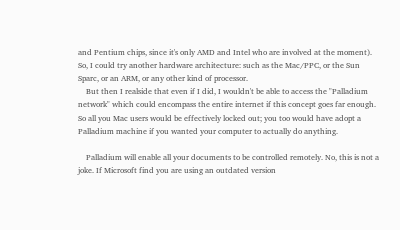and Pentium chips, since it's only AMD and Intel who are involved at the moment). So, I could try another hardware architecture: such as the Mac/PPC, or the Sun Sparc, or an ARM, or any other kind of processor.
    But then I realside that even if I did, I wouldn't be able to access the "Palladium network" which could encompass the entire internet if this concept goes far enough. So all you Mac users would be effectively locked out; you too would have adopt a Palladium machine if you wanted your computer to actually do anything.

    Palladium will enable all your documents to be controlled remotely. No, this is not a joke. If Microsoft find you are using an outdated version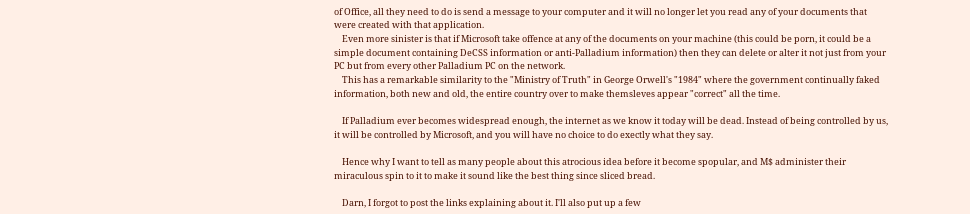of Office, all they need to do is send a message to your computer and it will no longer let you read any of your documents that were created with that application.
    Even more sinister is that if Microsoft take offence at any of the documents on your machine (this could be porn, it could be a simple document containing DeCSS information or anti-Palladium information) then they can delete or alter it not just from your PC but from every other Palladium PC on the network.
    This has a remarkable similarity to the "Ministry of Truth" in George Orwell's "1984" where the government continually faked information, both new and old, the entire country over to make themsleves appear "correct" all the time.

    If Palladium ever becomes widespread enough, the internet as we know it today will be dead. Instead of being controlled by us, it will be controlled by Microsoft, and you will have no choice to do exectly what they say.

    Hence why I want to tell as many people about this atrocious idea before it become spopular, and M$ administer their miraculous spin to it to make it sound like the best thing since sliced bread.

    Darn, I forgot to post the links explaining about it. I'll also put up a few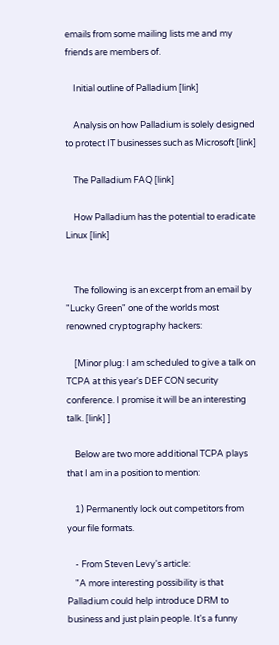emails from some mailing lists me and my friends are members of.

    Initial outline of Palladium [link]

    Analysis on how Palladium is solely designed to protect IT businesses such as Microsoft [link]

    The Palladium FAQ [link]

    How Palladium has the potential to eradicate Linux [link]


    The following is an excerpt from an email by "Lucky Green" one of the worlds most renowned cryptography hackers:

    [Minor plug: I am scheduled to give a talk on TCPA at this year's DEF CON security conference. I promise it will be an interesting talk. [link] ]

    Below are two more additional TCPA plays that I am in a position to mention:

    1) Permanently lock out competitors from your file formats.

    - From Steven Levy's article:
    "A more interesting possibility is that Palladium could help introduce DRM to business and just plain people. It's a funny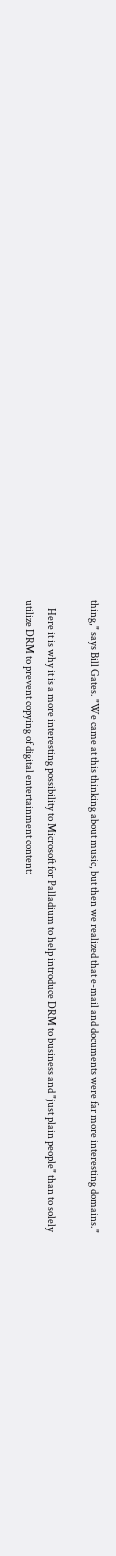thing," says Bill Gates. "We came at this thinking about music, but then we realized that e-mail and documents were far more interesting domains."

    Here it is why it is a more interesting possibility to Microsoft for Palladium to help introduce DRM to business and "just plain people" than to solely utilize DRM to prevent copying of digital entertainment content: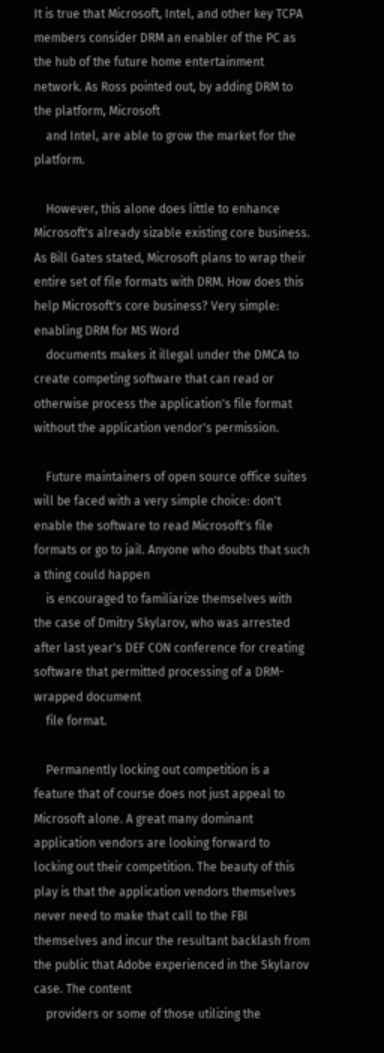It is true that Microsoft, Intel, and other key TCPA members consider DRM an enabler of the PC as the hub of the future home entertainment network. As Ross pointed out, by adding DRM to the platform, Microsoft
    and Intel, are able to grow the market for the platform.

    However, this alone does little to enhance Microsoft's already sizable existing core business. As Bill Gates stated, Microsoft plans to wrap their entire set of file formats with DRM. How does this help Microsoft's core business? Very simple: enabling DRM for MS Word
    documents makes it illegal under the DMCA to create competing software that can read or otherwise process the application's file format without the application vendor's permission.

    Future maintainers of open source office suites will be faced with a very simple choice: don't enable the software to read Microsoft's file formats or go to jail. Anyone who doubts that such a thing could happen
    is encouraged to familiarize themselves with the case of Dmitry Skylarov, who was arrested after last year's DEF CON conference for creating software that permitted processing of a DRM- wrapped document
    file format.

    Permanently locking out competition is a feature that of course does not just appeal to Microsoft alone. A great many dominant application vendors are looking forward to locking out their competition. The beauty of this play is that the application vendors themselves never need to make that call to the FBI themselves and incur the resultant backlash from the public that Adobe experienced in the Skylarov case. The content
    providers or some of those utilizing the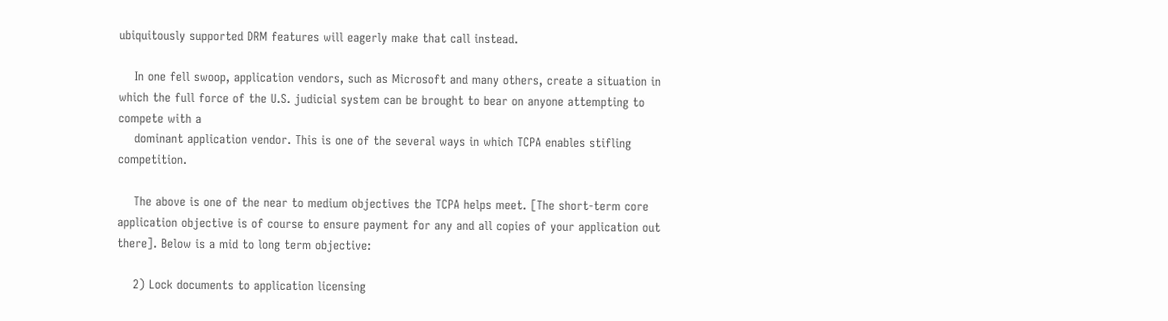ubiquitously supported DRM features will eagerly make that call instead.

    In one fell swoop, application vendors, such as Microsoft and many others, create a situation in which the full force of the U.S. judicial system can be brought to bear on anyone attempting to compete with a
    dominant application vendor. This is one of the several ways in which TCPA enables stifling competition.

    The above is one of the near to medium objectives the TCPA helps meet. [The short-term core application objective is of course to ensure payment for any and all copies of your application out there]. Below is a mid to long term objective:

    2) Lock documents to application licensing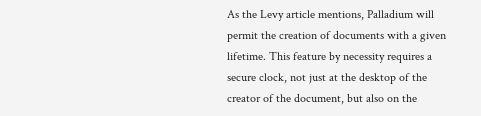As the Levy article mentions, Palladium will permit the creation of documents with a given lifetime. This feature by necessity requires a secure clock, not just at the desktop of the creator of the document, but also on the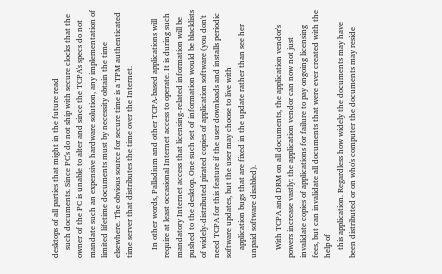desktops of all parties that might in the future read
    such documents. Since PC's do not ship with secure clocks that the owner of the PC is unable to alter and since the TCPA's specs do not mandate such an expensive hardware solution, any implementation of limited lifetime documents must by necessity obtain the time elsewhere. The obvious source for secure time is a TPM authenticated time server that distributes the time over the Internet.

    In other words, Palladium and other TCPA-based applications will require at least occasional Internet access to operate. It is during such mandatory Internet access that licensing-related information will be pushed to the desktop. One such set of information would be blacklists of widely-distributed pirated copies of application software (you don't need TCPA for this feature if the user downloads and installs periodic software updates, but the user may choose to live with
    application bugs that are fixed in the update rather than see her unpaid software disabled).

    With TCPA and DRM on all documents, the application vendor's powers increase vastly: the application vendor can now not just invalidate copies of applications for failure to pay ongoing licensing fees, but can invalidate all documents that were ever created with the help of
    this application. Regardless how widely the documents may have been distributed or on who's computer the documents may reside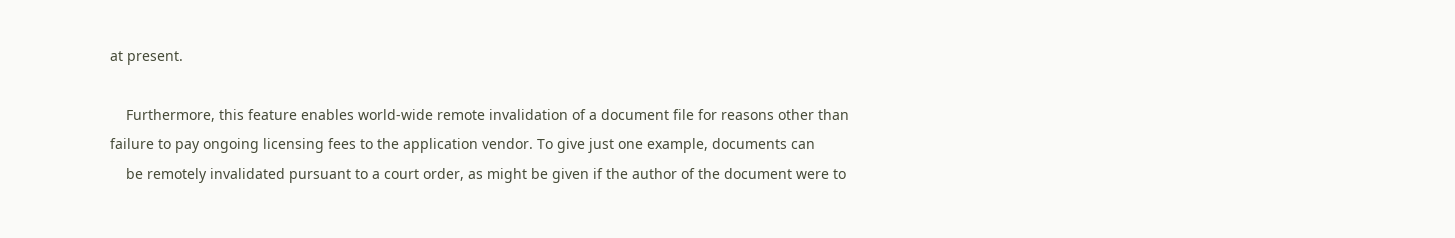at present.

    Furthermore, this feature enables world-wide remote invalidation of a document file for reasons other than failure to pay ongoing licensing fees to the application vendor. To give just one example, documents can
    be remotely invalidated pursuant to a court order, as might be given if the author of the document were to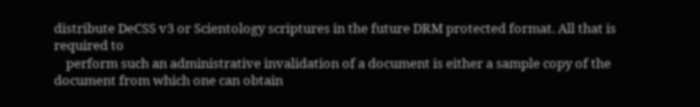distribute DeCSS v3 or Scientology scriptures in the future DRM protected format. All that is required to
    perform such an administrative invalidation of a document is either a sample copy of the document from which one can obtain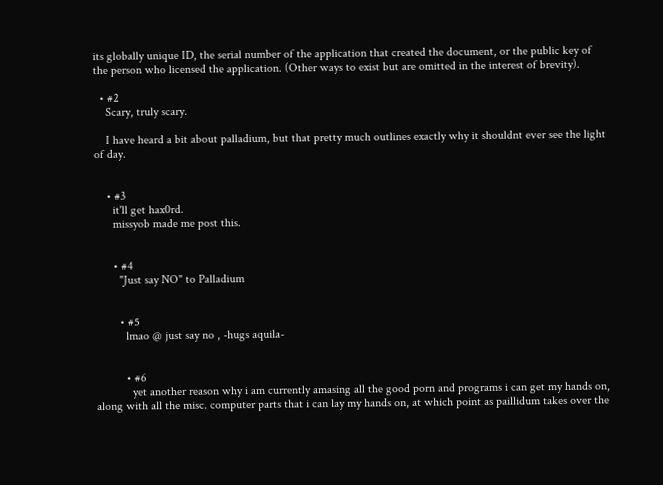its globally unique ID, the serial number of the application that created the document, or the public key of the person who licensed the application. (Other ways to exist but are omitted in the interest of brevity).

  • #2
    Scary, truly scary.

    I have heard a bit about palladium, but that pretty much outlines exactly why it shouldnt ever see the light of day.


    • #3
      it'll get hax0rd.
      missyob made me post this.


      • #4
        "Just say NO" to Palladium


        • #5
          lmao @ just say no , -hugs aquila-


          • #6
            yet another reason why i am currently amasing all the good porn and programs i can get my hands on, along with all the misc. computer parts that i can lay my hands on, at which point as paillidum takes over the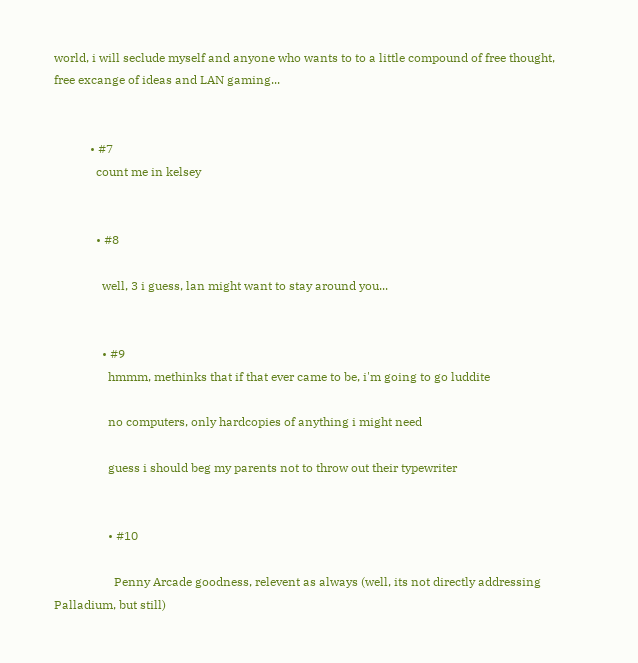world, i will seclude myself and anyone who wants to to a little compound of free thought, free excange of ideas and LAN gaming...


            • #7
              count me in kelsey


              • #8

                well, 3 i guess, lan might want to stay around you...


                • #9
                  hmmm, methinks that if that ever came to be, i'm going to go luddite

                  no computers, only hardcopies of anything i might need

                  guess i should beg my parents not to throw out their typewriter


                  • #10

                    Penny Arcade goodness, relevent as always (well, its not directly addressing Palladium, but still)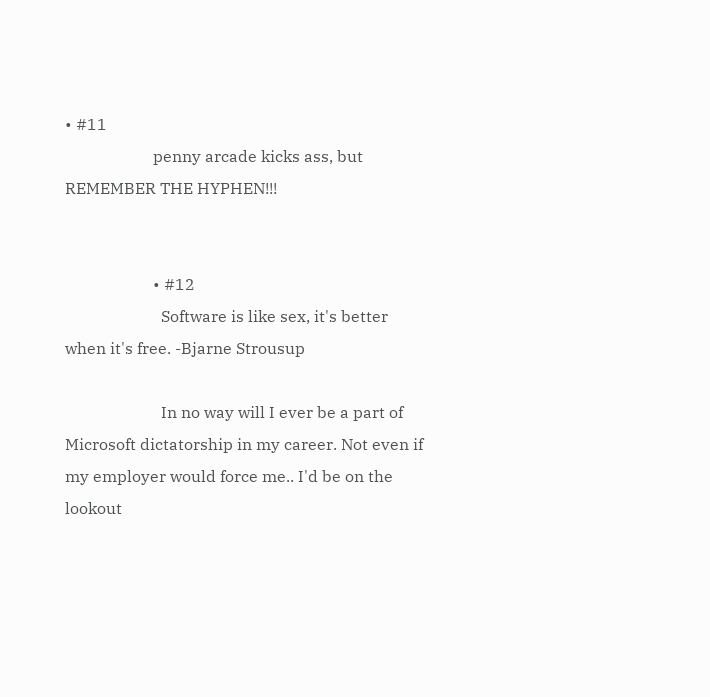• #11
                      penny arcade kicks ass, but REMEMBER THE HYPHEN!!!


                      • #12
                        Software is like sex, it's better when it's free. -Bjarne Strousup

                        In no way will I ever be a part of Microsoft dictatorship in my career. Not even if my employer would force me.. I'd be on the lookout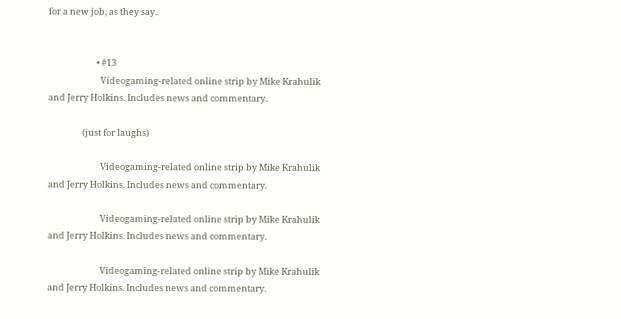for a new job, as they say..


                        • #13
                          Videogaming-related online strip by Mike Krahulik and Jerry Holkins. Includes news and commentary.

                 (just for laughs)

                          Videogaming-related online strip by Mike Krahulik and Jerry Holkins. Includes news and commentary.

                          Videogaming-related online strip by Mike Krahulik and Jerry Holkins. Includes news and commentary.

                          Videogaming-related online strip by Mike Krahulik and Jerry Holkins. Includes news and commentary.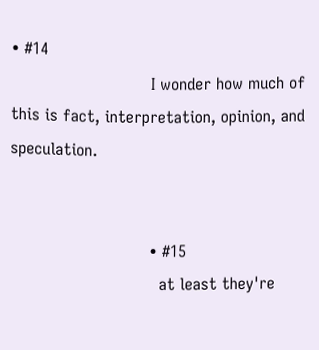• #14
                            I wonder how much of this is fact, interpretation, opinion, and speculation.


                            • #15
                              at least they're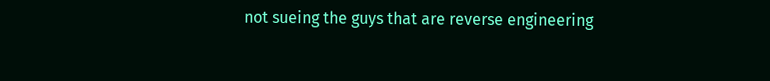not sueing the guys that are reverse engineering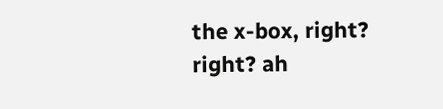the x-box, right? right? ah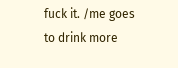fuck it. /me goes to drink more